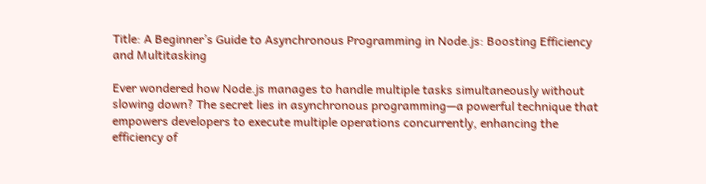Title: A Beginner’s Guide to Asynchronous Programming in Node.js: Boosting Efficiency and Multitasking

Ever wondered how Node.js manages to handle multiple tasks simultaneously without slowing down? The secret lies in asynchronous programming—a powerful technique that empowers developers to execute multiple operations concurrently, enhancing the efficiency of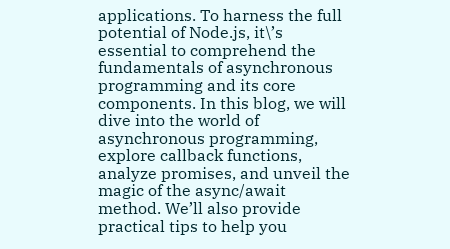applications. To harness the full potential of Node.js, it\’s essential to comprehend the fundamentals of asynchronous programming and its core components. In this blog, we will dive into the world of asynchronous programming, explore callback functions, analyze promises, and unveil the magic of the async/await method. We’ll also provide practical tips to help you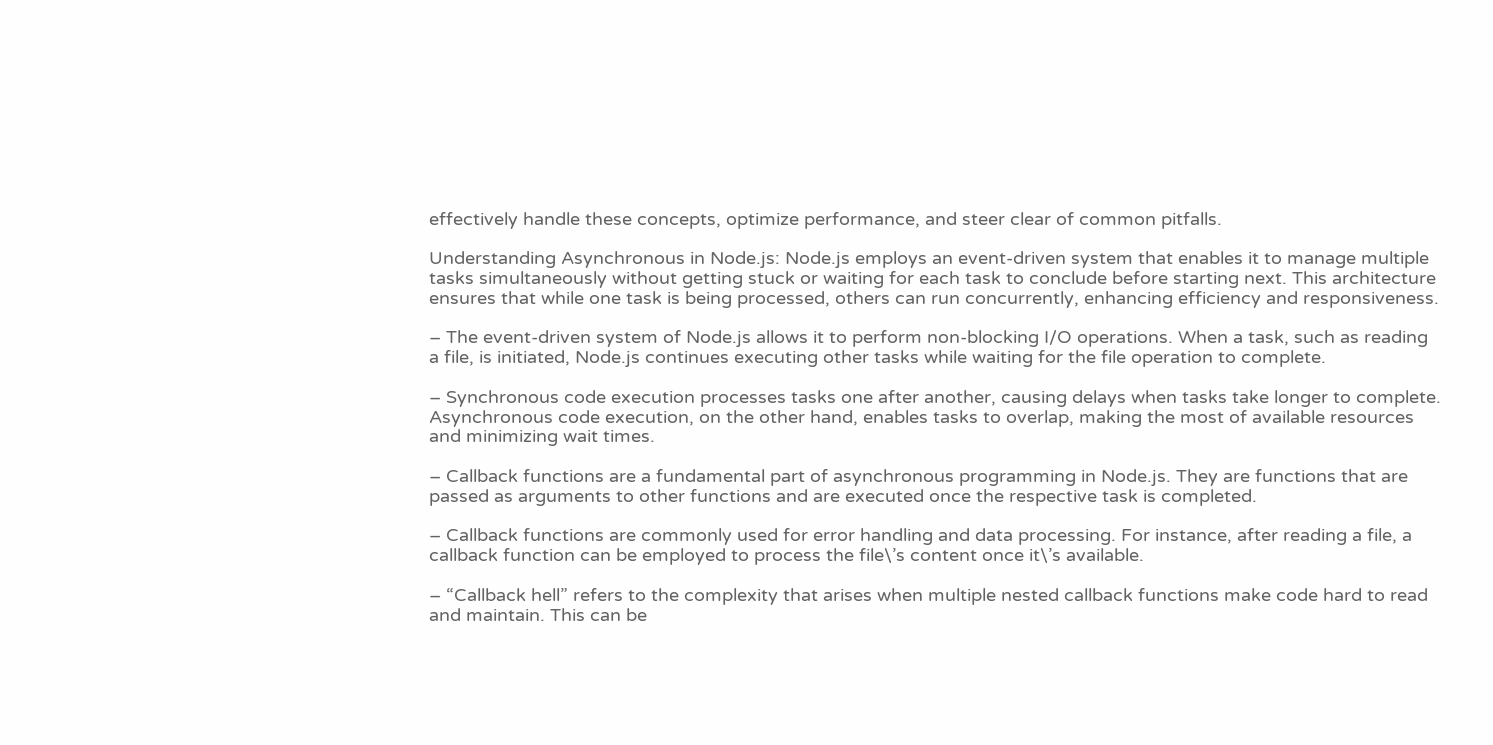effectively handle these concepts, optimize performance, and steer clear of common pitfalls.

Understanding Asynchronous in Node.js: Node.js employs an event-driven system that enables it to manage multiple tasks simultaneously without getting stuck or waiting for each task to conclude before starting next. This architecture ensures that while one task is being processed, others can run concurrently, enhancing efficiency and responsiveness.

– The event-driven system of Node.js allows it to perform non-blocking I/O operations. When a task, such as reading a file, is initiated, Node.js continues executing other tasks while waiting for the file operation to complete.

– Synchronous code execution processes tasks one after another, causing delays when tasks take longer to complete. Asynchronous code execution, on the other hand, enables tasks to overlap, making the most of available resources and minimizing wait times.

– Callback functions are a fundamental part of asynchronous programming in Node.js. They are functions that are passed as arguments to other functions and are executed once the respective task is completed.

– Callback functions are commonly used for error handling and data processing. For instance, after reading a file, a callback function can be employed to process the file\’s content once it\’s available.

– “Callback hell” refers to the complexity that arises when multiple nested callback functions make code hard to read and maintain. This can be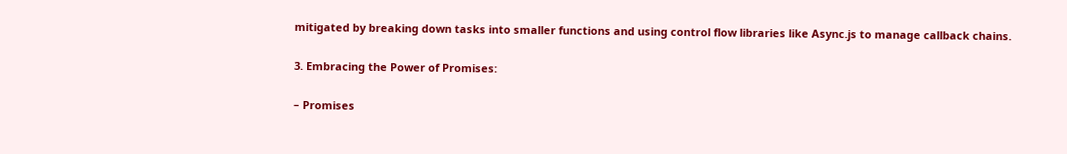mitigated by breaking down tasks into smaller functions and using control flow libraries like Async.js to manage callback chains.

3. Embracing the Power of Promises:

– Promises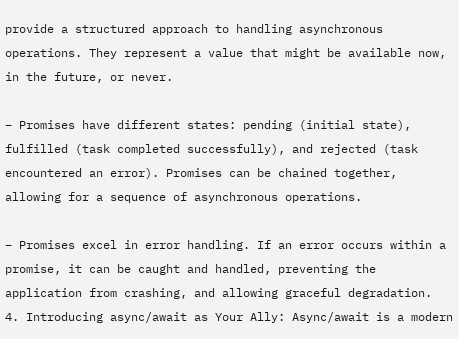provide a structured approach to handling asynchronous operations. They represent a value that might be available now, in the future, or never.

– Promises have different states: pending (initial state), fulfilled (task completed successfully), and rejected (task encountered an error). Promises can be chained together, allowing for a sequence of asynchronous operations.

– Promises excel in error handling. If an error occurs within a promise, it can be caught and handled, preventing the application from crashing, and allowing graceful degradation.
4. Introducing async/await as Your Ally: Async/await is a modern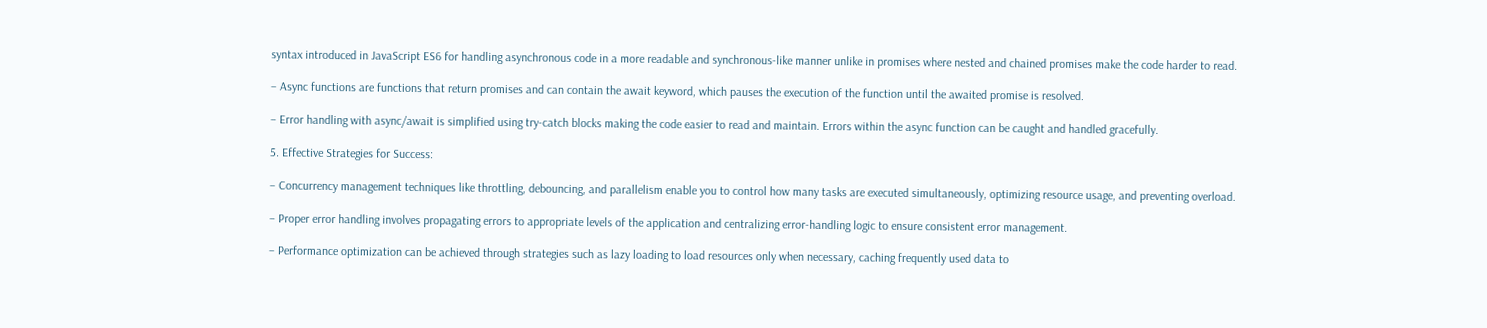syntax introduced in JavaScript ES6 for handling asynchronous code in a more readable and synchronous-like manner unlike in promises where nested and chained promises make the code harder to read.

– Async functions are functions that return promises and can contain the await keyword, which pauses the execution of the function until the awaited promise is resolved.

– Error handling with async/await is simplified using try-catch blocks making the code easier to read and maintain. Errors within the async function can be caught and handled gracefully.

5. Effective Strategies for Success:

– Concurrency management techniques like throttling, debouncing, and parallelism enable you to control how many tasks are executed simultaneously, optimizing resource usage, and preventing overload.

– Proper error handling involves propagating errors to appropriate levels of the application and centralizing error-handling logic to ensure consistent error management.

– Performance optimization can be achieved through strategies such as lazy loading to load resources only when necessary, caching frequently used data to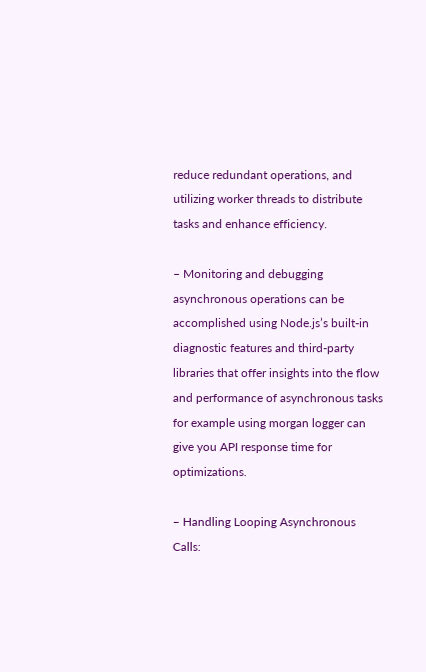reduce redundant operations, and utilizing worker threads to distribute tasks and enhance efficiency.

– Monitoring and debugging asynchronous operations can be accomplished using Node.js’s built-in diagnostic features and third-party libraries that offer insights into the flow and performance of asynchronous tasks for example using morgan logger can give you API response time for optimizations.

– Handling Looping Asynchronous Calls: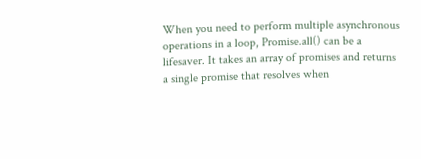When you need to perform multiple asynchronous operations in a loop, Promise.all() can be a lifesaver. It takes an array of promises and returns a single promise that resolves when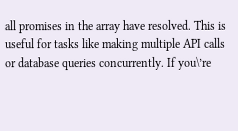all promises in the array have resolved. This is useful for tasks like making multiple API calls or database queries concurrently. If you\’re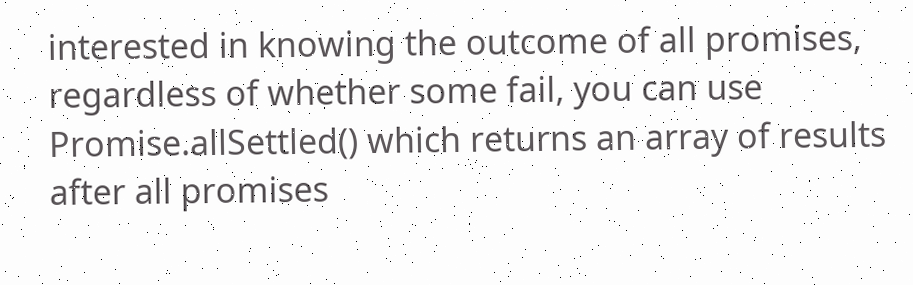interested in knowing the outcome of all promises, regardless of whether some fail, you can use Promise.allSettled() which returns an array of results after all promises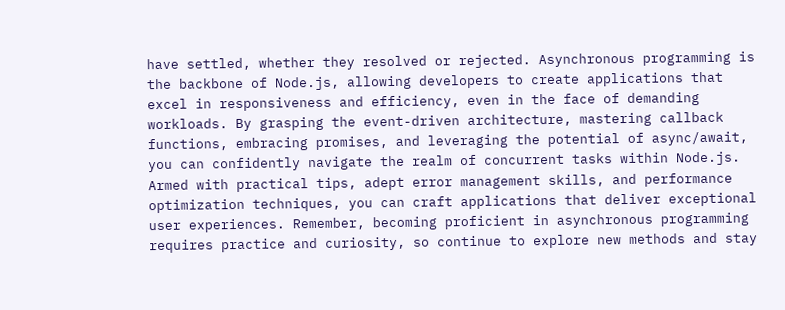have settled, whether they resolved or rejected. Asynchronous programming is the backbone of Node.js, allowing developers to create applications that excel in responsiveness and efficiency, even in the face of demanding workloads. By grasping the event-driven architecture, mastering callback functions, embracing promises, and leveraging the potential of async/await, you can confidently navigate the realm of concurrent tasks within Node.js. Armed with practical tips, adept error management skills, and performance optimization techniques, you can craft applications that deliver exceptional user experiences. Remember, becoming proficient in asynchronous programming requires practice and curiosity, so continue to explore new methods and stay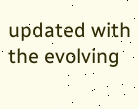updated with the evolving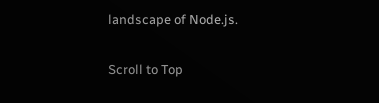landscape of Node.js.

Scroll to Top